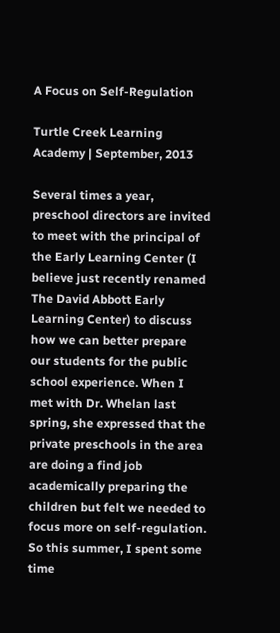A Focus on Self-Regulation

Turtle Creek Learning Academy | September, 2013

Several times a year, preschool directors are invited to meet with the principal of the Early Learning Center (I believe just recently renamed The David Abbott Early Learning Center) to discuss how we can better prepare our students for the public school experience. When I met with Dr. Whelan last spring, she expressed that the private preschools in the area are doing a find job academically preparing the children but felt we needed to focus more on self-regulation. So this summer, I spent some time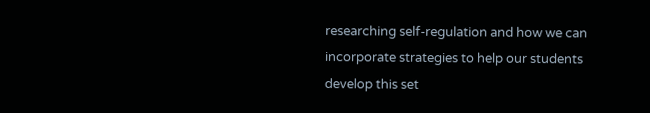researching self-regulation and how we can incorporate strategies to help our students develop this set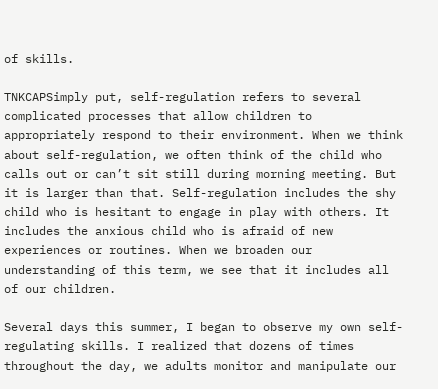of skills.

TNKCAPSimply put, self-regulation refers to several complicated processes that allow children to appropriately respond to their environment. When we think about self-regulation, we often think of the child who calls out or can’t sit still during morning meeting. But it is larger than that. Self-regulation includes the shy child who is hesitant to engage in play with others. It includes the anxious child who is afraid of new experiences or routines. When we broaden our understanding of this term, we see that it includes all of our children.

Several days this summer, I began to observe my own self-regulating skills. I realized that dozens of times throughout the day, we adults monitor and manipulate our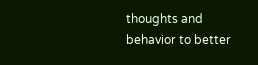thoughts and behavior to better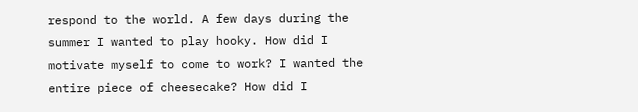respond to the world. A few days during the summer I wanted to play hooky. How did I motivate myself to come to work? I wanted the entire piece of cheesecake? How did I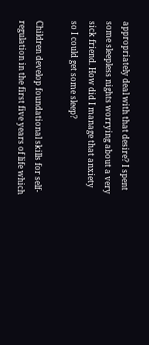appropriately deal with that desire? I spent some sleepless nights worrying about a very sick friend. How did I manage that anxiety so I could get some sleep?

Children develop foundational skills for self-regulation in the first five years of life which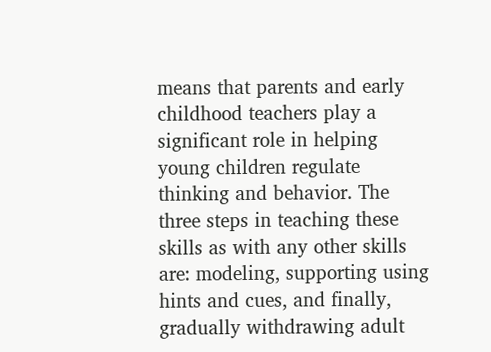means that parents and early childhood teachers play a significant role in helping young children regulate thinking and behavior. The three steps in teaching these skills as with any other skills are: modeling, supporting using hints and cues, and finally, gradually withdrawing adult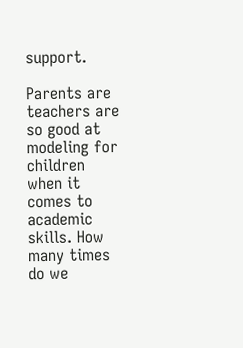support.

Parents are teachers are so good at modeling for children when it comes to academic skills. How many times do we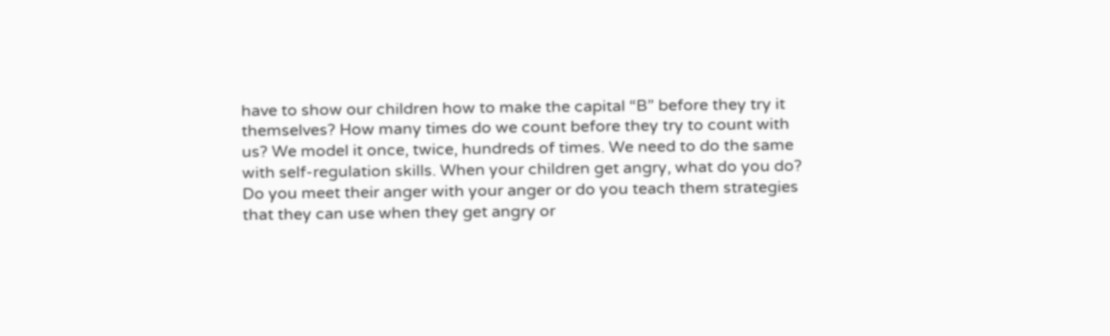have to show our children how to make the capital “B” before they try it themselves? How many times do we count before they try to count with us? We model it once, twice, hundreds of times. We need to do the same with self-regulation skills. When your children get angry, what do you do? Do you meet their anger with your anger or do you teach them strategies that they can use when they get angry or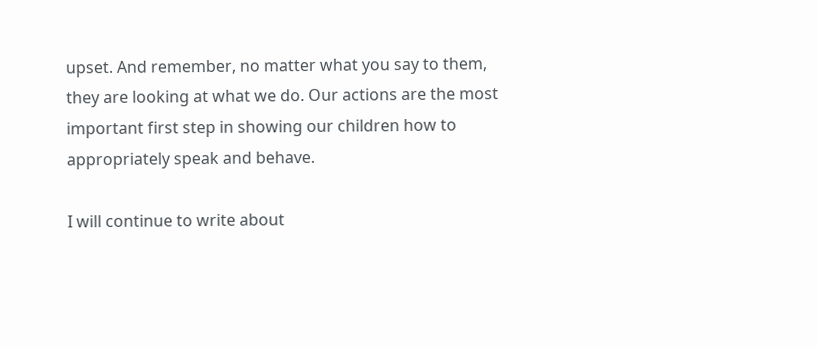upset. And remember, no matter what you say to them, they are looking at what we do. Our actions are the most important first step in showing our children how to appropriately speak and behave.

I will continue to write about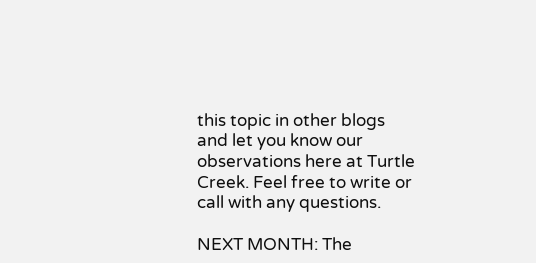this topic in other blogs and let you know our observations here at Turtle Creek. Feel free to write or call with any questions.

NEXT MONTH: The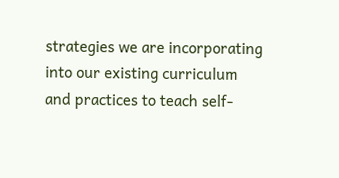strategies we are incorporating into our existing curriculum and practices to teach self-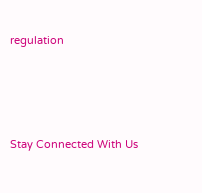regulation





Stay Connected With Us